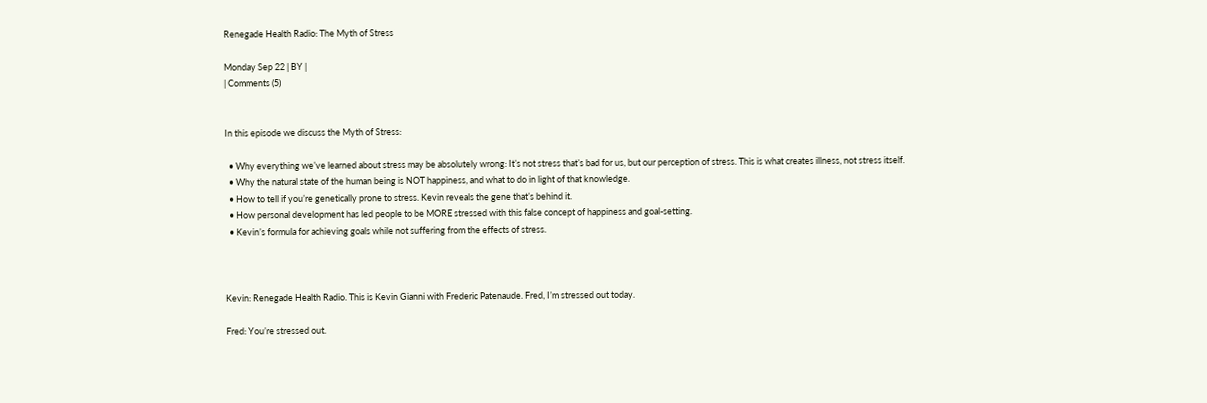Renegade Health Radio: The Myth of Stress

Monday Sep 22 | BY |
| Comments (5)


In this episode we discuss the Myth of Stress:

  • Why everything we’ve learned about stress may be absolutely wrong: It’s not stress that’s bad for us, but our perception of stress. This is what creates illness, not stress itself.
  • Why the natural state of the human being is NOT happiness, and what to do in light of that knowledge.
  • How to tell if you’re genetically prone to stress. Kevin reveals the gene that’s behind it.
  • How personal development has led people to be MORE stressed with this false concept of happiness and goal-setting.
  • Kevin’s formula for achieving goals while not suffering from the effects of stress.



Kevin: Renegade Health Radio. This is Kevin Gianni with Frederic Patenaude. Fred, I’m stressed out today.

Fred: You’re stressed out.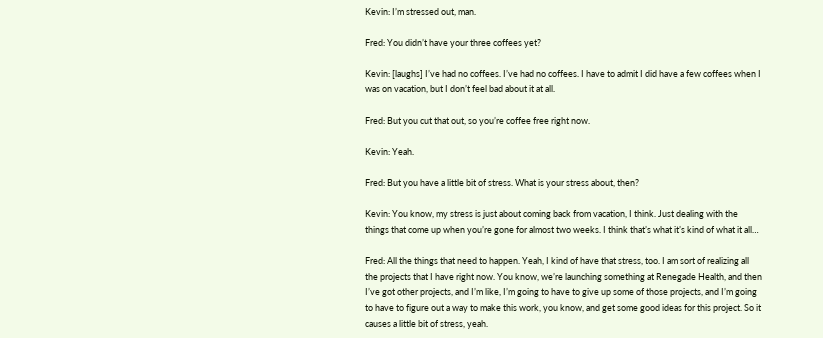Kevin: I’m stressed out, man.

Fred: You didn’t have your three coffees yet?

Kevin: [laughs] I’ve had no coffees. I’ve had no coffees. I have to admit I did have a few coffees when I was on vacation, but I don’t feel bad about it at all.

Fred: But you cut that out, so you’re coffee free right now.

Kevin: Yeah.

Fred: But you have a little bit of stress. What is your stress about, then?

Kevin: You know, my stress is just about coming back from vacation, I think. Just dealing with the things that come up when you’re gone for almost two weeks. I think that’s what it’s kind of what it all…

Fred: All the things that need to happen. Yeah, I kind of have that stress, too. I am sort of realizing all the projects that I have right now. You know, we’re launching something at Renegade Health, and then I’ve got other projects, and I’m like, I’m going to have to give up some of those projects, and I’m going to have to figure out a way to make this work, you know, and get some good ideas for this project. So it causes a little bit of stress, yeah.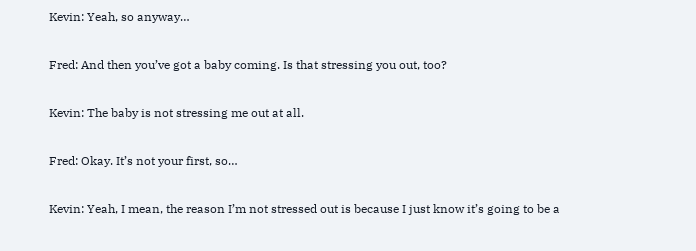Kevin: Yeah, so anyway…

Fred: And then you’ve got a baby coming. Is that stressing you out, too?

Kevin: The baby is not stressing me out at all.

Fred: Okay. It’s not your first, so…

Kevin: Yeah, I mean, the reason I’m not stressed out is because I just know it’s going to be a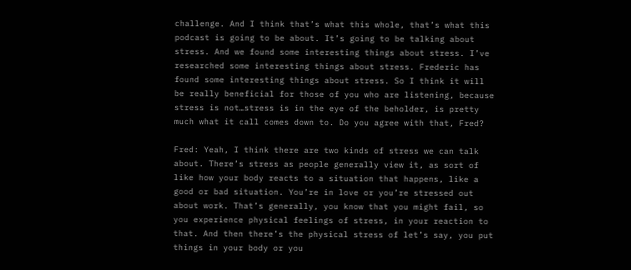challenge. And I think that’s what this whole, that’s what this podcast is going to be about. It’s going to be talking about stress. And we found some interesting things about stress. I’ve researched some interesting things about stress. Frederic has found some interesting things about stress. So I think it will be really beneficial for those of you who are listening, because stress is not…stress is in the eye of the beholder, is pretty much what it call comes down to. Do you agree with that, Fred?

Fred: Yeah, I think there are two kinds of stress we can talk about. There’s stress as people generally view it, as sort of like how your body reacts to a situation that happens, like a good or bad situation. You’re in love or you’re stressed out about work. That’s generally, you know that you might fail, so you experience physical feelings of stress, in your reaction to that. And then there’s the physical stress of let’s say, you put things in your body or you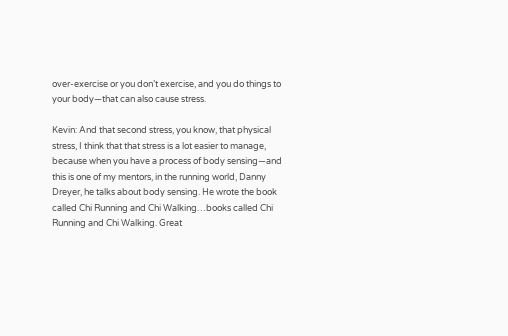over-exercise or you don’t exercise, and you do things to your body—that can also cause stress.

Kevin: And that second stress, you know, that physical stress, I think that that stress is a lot easier to manage, because when you have a process of body sensing—and this is one of my mentors, in the running world, Danny Dreyer, he talks about body sensing. He wrote the book called Chi Running and Chi Walking…books called Chi Running and Chi Walking. Great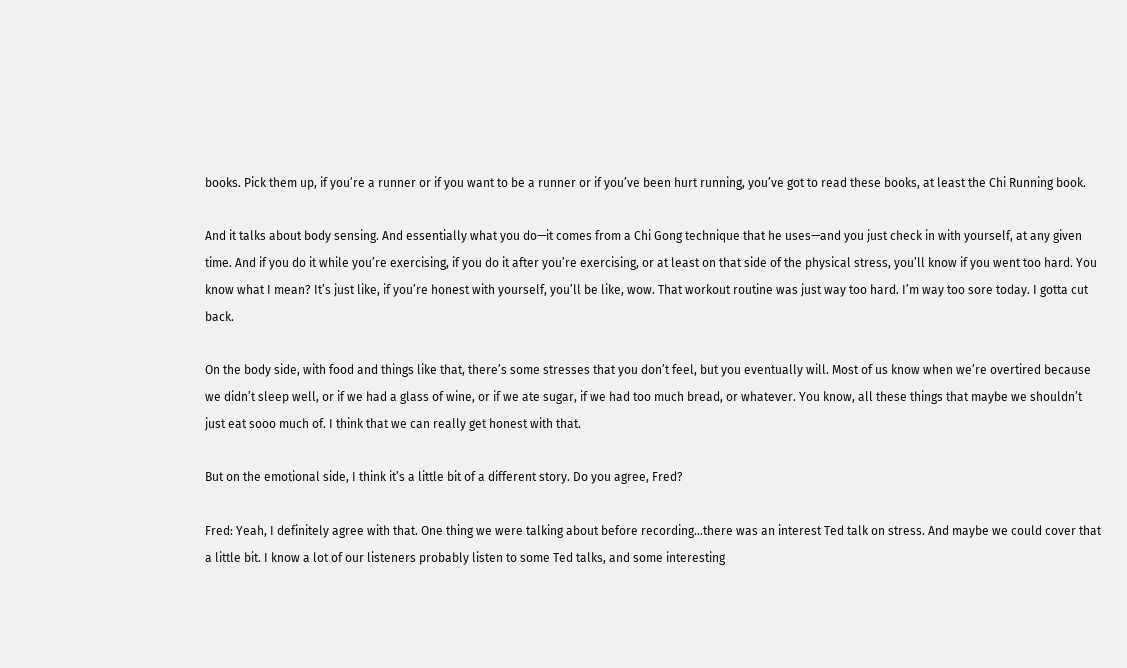books. Pick them up, if you’re a runner or if you want to be a runner or if you’ve been hurt running, you’ve got to read these books, at least the Chi Running book.

And it talks about body sensing. And essentially what you do—it comes from a Chi Gong technique that he uses—and you just check in with yourself, at any given time. And if you do it while you’re exercising, if you do it after you’re exercising, or at least on that side of the physical stress, you’ll know if you went too hard. You know what I mean? It’s just like, if you’re honest with yourself, you’ll be like, wow. That workout routine was just way too hard. I’m way too sore today. I gotta cut back.

On the body side, with food and things like that, there’s some stresses that you don’t feel, but you eventually will. Most of us know when we’re overtired because we didn’t sleep well, or if we had a glass of wine, or if we ate sugar, if we had too much bread, or whatever. You know, all these things that maybe we shouldn’t just eat sooo much of. I think that we can really get honest with that.

But on the emotional side, I think it’s a little bit of a different story. Do you agree, Fred?

Fred: Yeah, I definitely agree with that. One thing we were talking about before recording…there was an interest Ted talk on stress. And maybe we could cover that a little bit. I know a lot of our listeners probably listen to some Ted talks, and some interesting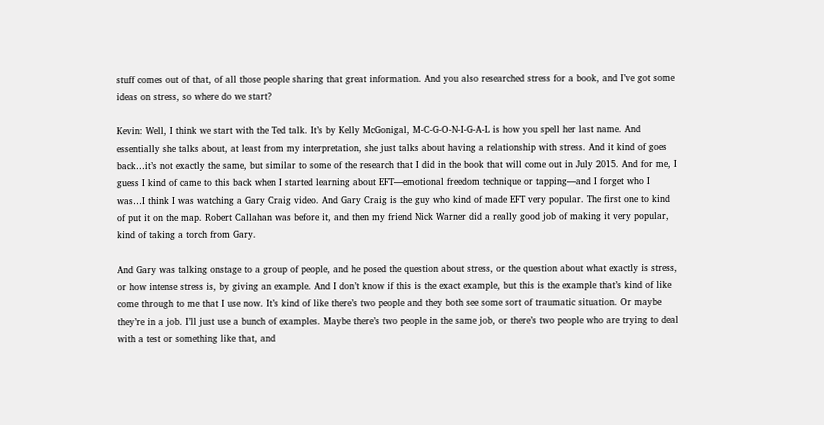stuff comes out of that, of all those people sharing that great information. And you also researched stress for a book, and I’ve got some ideas on stress, so where do we start?

Kevin: Well, I think we start with the Ted talk. It’s by Kelly McGonigal, M-C-G-O-N-I-G-A-L is how you spell her last name. And essentially she talks about, at least from my interpretation, she just talks about having a relationship with stress. And it kind of goes back…it’s not exactly the same, but similar to some of the research that I did in the book that will come out in July 2015. And for me, I guess I kind of came to this back when I started learning about EFT—emotional freedom technique or tapping—and I forget who I was…I think I was watching a Gary Craig video. And Gary Craig is the guy who kind of made EFT very popular. The first one to kind of put it on the map. Robert Callahan was before it, and then my friend Nick Warner did a really good job of making it very popular, kind of taking a torch from Gary.

And Gary was talking onstage to a group of people, and he posed the question about stress, or the question about what exactly is stress, or how intense stress is, by giving an example. And I don’t know if this is the exact example, but this is the example that’s kind of like come through to me that I use now. It’s kind of like there’s two people and they both see some sort of traumatic situation. Or maybe they’re in a job. I’ll just use a bunch of examples. Maybe there’s two people in the same job, or there’s two people who are trying to deal with a test or something like that, and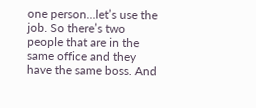one person…let’s use the job. So there’s two people that are in the same office and they have the same boss. And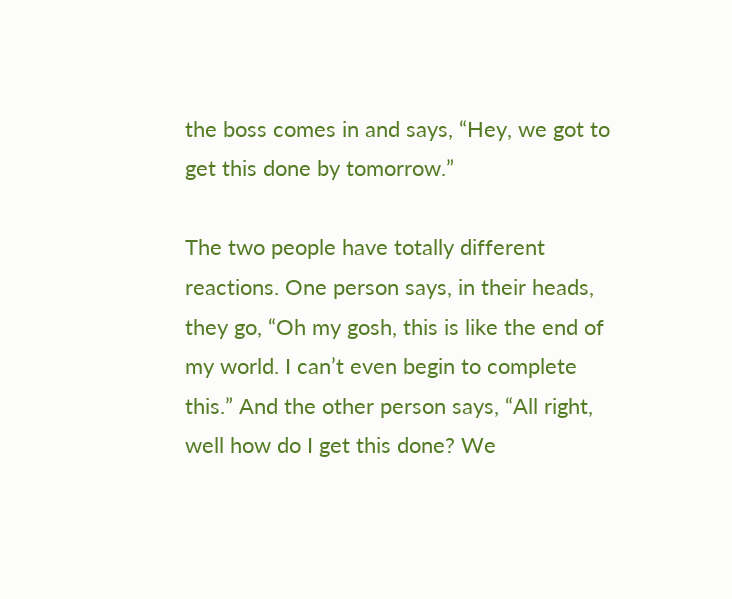the boss comes in and says, “Hey, we got to get this done by tomorrow.”

The two people have totally different reactions. One person says, in their heads, they go, “Oh my gosh, this is like the end of my world. I can’t even begin to complete this.” And the other person says, “All right, well how do I get this done? We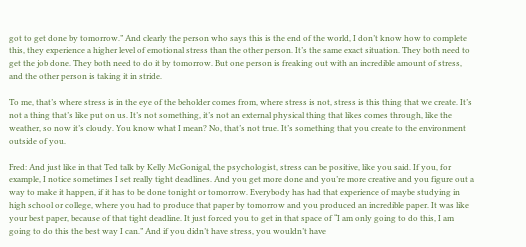got to get done by tomorrow.” And clearly the person who says this is the end of the world, I don’t know how to complete this, they experience a higher level of emotional stress than the other person. It’s the same exact situation. They both need to get the job done. They both need to do it by tomorrow. But one person is freaking out with an incredible amount of stress, and the other person is taking it in stride.

To me, that’s where stress is in the eye of the beholder comes from, where stress is not, stress is this thing that we create. It’s not a thing that’s like put on us. It’s not something, it’s not an external physical thing that likes comes through, like the weather, so now it’s cloudy. You know what I mean? No, that’s not true. It’s something that you create to the environment outside of you.

Fred: And just like in that Ted talk by Kelly McGonigal, the psychologist, stress can be positive, like you said. If you, for example, I notice sometimes I set really tight deadlines. And you get more done and you’re more creative and you figure out a way to make it happen, if it has to be done tonight or tomorrow. Everybody has had that experience of maybe studying in high school or college, where you had to produce that paper by tomorrow and you produced an incredible paper. It was like your best paper, because of that tight deadline. It just forced you to get in that space of “I am only going to do this, I am going to do this the best way I can.” And if you didn’t have stress, you wouldn’t have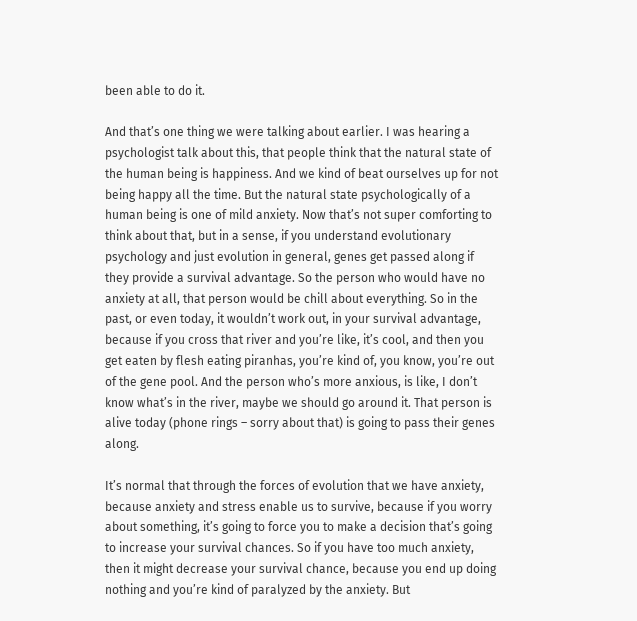been able to do it.

And that’s one thing we were talking about earlier. I was hearing a psychologist talk about this, that people think that the natural state of the human being is happiness. And we kind of beat ourselves up for not being happy all the time. But the natural state psychologically of a human being is one of mild anxiety. Now that’s not super comforting to think about that, but in a sense, if you understand evolutionary psychology and just evolution in general, genes get passed along if they provide a survival advantage. So the person who would have no anxiety at all, that person would be chill about everything. So in the past, or even today, it wouldn’t work out, in your survival advantage, because if you cross that river and you’re like, it’s cool, and then you get eaten by flesh eating piranhas, you’re kind of, you know, you’re out of the gene pool. And the person who’s more anxious, is like, I don’t know what’s in the river, maybe we should go around it. That person is alive today (phone rings – sorry about that) is going to pass their genes along.

It’s normal that through the forces of evolution that we have anxiety, because anxiety and stress enable us to survive, because if you worry about something, it’s going to force you to make a decision that’s going to increase your survival chances. So if you have too much anxiety, then it might decrease your survival chance, because you end up doing nothing and you’re kind of paralyzed by the anxiety. But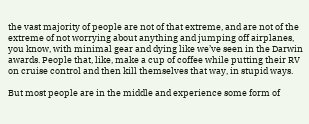the vast majority of people are not of that extreme, and are not of the extreme of not worrying about anything and jumping off airplanes, you know, with minimal gear and dying like we’ve seen in the Darwin awards. People that, like, make a cup of coffee while putting their RV on cruise control and then kill themselves that way, in stupid ways.

But most people are in the middle and experience some form of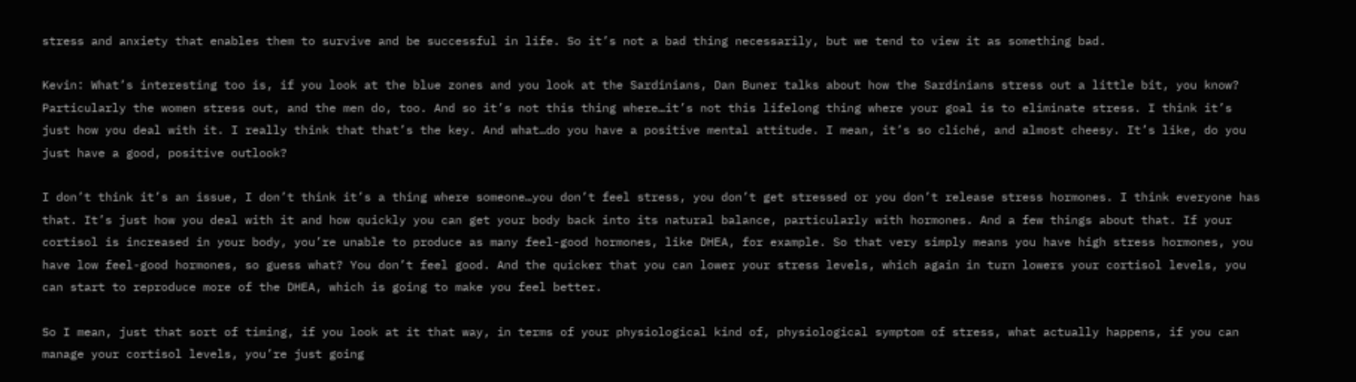stress and anxiety that enables them to survive and be successful in life. So it’s not a bad thing necessarily, but we tend to view it as something bad.

Kevin: What’s interesting too is, if you look at the blue zones and you look at the Sardinians, Dan Buner talks about how the Sardinians stress out a little bit, you know? Particularly the women stress out, and the men do, too. And so it’s not this thing where…it’s not this lifelong thing where your goal is to eliminate stress. I think it’s just how you deal with it. I really think that that’s the key. And what…do you have a positive mental attitude. I mean, it’s so cliché, and almost cheesy. It’s like, do you just have a good, positive outlook?

I don’t think it’s an issue, I don’t think it’s a thing where someone…you don’t feel stress, you don’t get stressed or you don’t release stress hormones. I think everyone has that. It’s just how you deal with it and how quickly you can get your body back into its natural balance, particularly with hormones. And a few things about that. If your cortisol is increased in your body, you’re unable to produce as many feel-good hormones, like DHEA, for example. So that very simply means you have high stress hormones, you have low feel-good hormones, so guess what? You don’t feel good. And the quicker that you can lower your stress levels, which again in turn lowers your cortisol levels, you can start to reproduce more of the DHEA, which is going to make you feel better.

So I mean, just that sort of timing, if you look at it that way, in terms of your physiological kind of, physiological symptom of stress, what actually happens, if you can manage your cortisol levels, you’re just going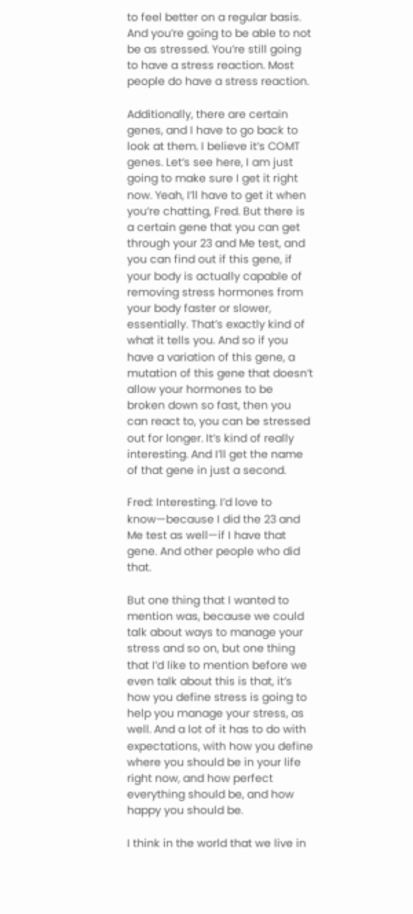to feel better on a regular basis. And you’re going to be able to not be as stressed. You’re still going to have a stress reaction. Most people do have a stress reaction.

Additionally, there are certain genes, and I have to go back to look at them. I believe it’s COMT genes. Let’s see here, I am just going to make sure I get it right now. Yeah, I’ll have to get it when you’re chatting, Fred. But there is a certain gene that you can get through your 23 and Me test, and you can find out if this gene, if your body is actually capable of removing stress hormones from your body faster or slower, essentially. That’s exactly kind of what it tells you. And so if you have a variation of this gene, a mutation of this gene that doesn’t allow your hormones to be broken down so fast, then you can react to, you can be stressed out for longer. It’s kind of really interesting. And I’ll get the name of that gene in just a second.

Fred: Interesting. I’d love to know—because I did the 23 and Me test as well—if I have that gene. And other people who did that.

But one thing that I wanted to mention was, because we could talk about ways to manage your stress and so on, but one thing that I’d like to mention before we even talk about this is that, it’s how you define stress is going to help you manage your stress, as well. And a lot of it has to do with expectations, with how you define where you should be in your life right now, and how perfect everything should be, and how happy you should be.

I think in the world that we live in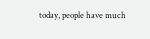today, people have much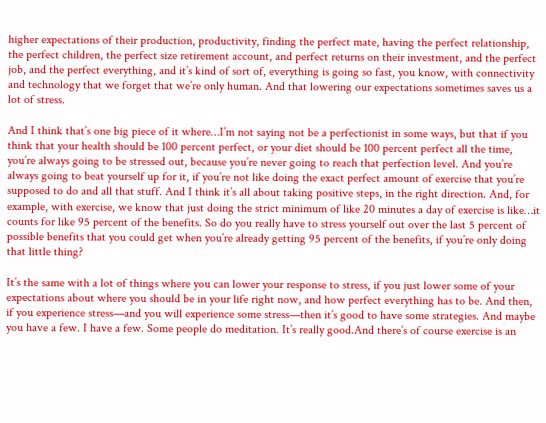higher expectations of their production, productivity, finding the perfect mate, having the perfect relationship, the perfect children, the perfect size retirement account, and perfect returns on their investment, and the perfect job, and the perfect everything, and it’s kind of sort of, everything is going so fast, you know, with connectivity and technology that we forget that we’re only human. And that lowering our expectations sometimes saves us a lot of stress.

And I think that’s one big piece of it where…I’m not saying not be a perfectionist in some ways, but that if you think that your health should be 100 percent perfect, or your diet should be 100 percent perfect all the time, you’re always going to be stressed out, because you’re never going to reach that perfection level. And you’re always going to beat yourself up for it, if you’re not like doing the exact perfect amount of exercise that you’re supposed to do and all that stuff. And I think it’s all about taking positive steps, in the right direction. And, for example, with exercise, we know that just doing the strict minimum of like 20 minutes a day of exercise is like…it counts for like 95 percent of the benefits. So do you really have to stress yourself out over the last 5 percent of possible benefits that you could get when you’re already getting 95 percent of the benefits, if you’re only doing that little thing?

It’s the same with a lot of things where you can lower your response to stress, if you just lower some of your expectations about where you should be in your life right now, and how perfect everything has to be. And then, if you experience stress—and you will experience some stress—then it’s good to have some strategies. And maybe you have a few. I have a few. Some people do meditation. It’s really good.And there’s of course exercise is an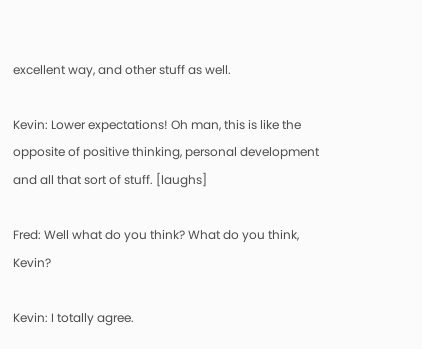excellent way, and other stuff as well.

Kevin: Lower expectations! Oh man, this is like the opposite of positive thinking, personal development and all that sort of stuff. [laughs]

Fred: Well what do you think? What do you think, Kevin?

Kevin: I totally agree.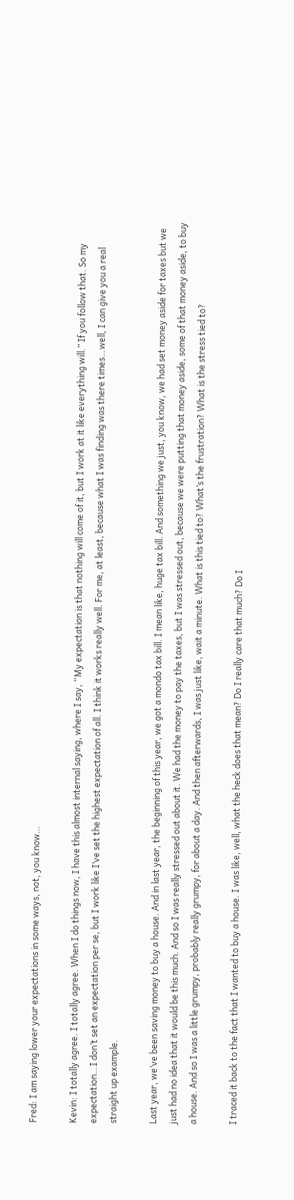Fred: I am saying lower your expectations in some ways, not, you know…

Kevin: I totally agree. I totally agree. When I do things now, I have this almost internal saying, where I say, “My expectation is that nothing will come of it, but I work at it like everything will.” If you follow that. So my expectation…I don’t set an expectation per se, but I work like I’ve set the highest expectation of all. I think it works really well. For me, at least, because what I was finding was there times…well, I can give you a real straight up example.

Last year, we’ve been saving money to buy a house. And in last year, the beginning of this year, we got a mondo tax bill. I mean like, huge tax bill. And something we just, you know, we had set money aside for taxes but we just had no idea that it would be this much. And so I was really stressed out about it. We had the money to pay the taxes, but I was stressed out, because we were putting that money aside, some of that money aside, to buy a house. And so I was a little grumpy, probably really grumpy, for about a day. And then afterwards, I was just like, wait a minute. What is this tied to? What’s the frustration? What is the stress tied to?

I traced it back to the fact that I wanted to buy a house. I was like, well, what the heck does that mean? Do I really care that much? Do I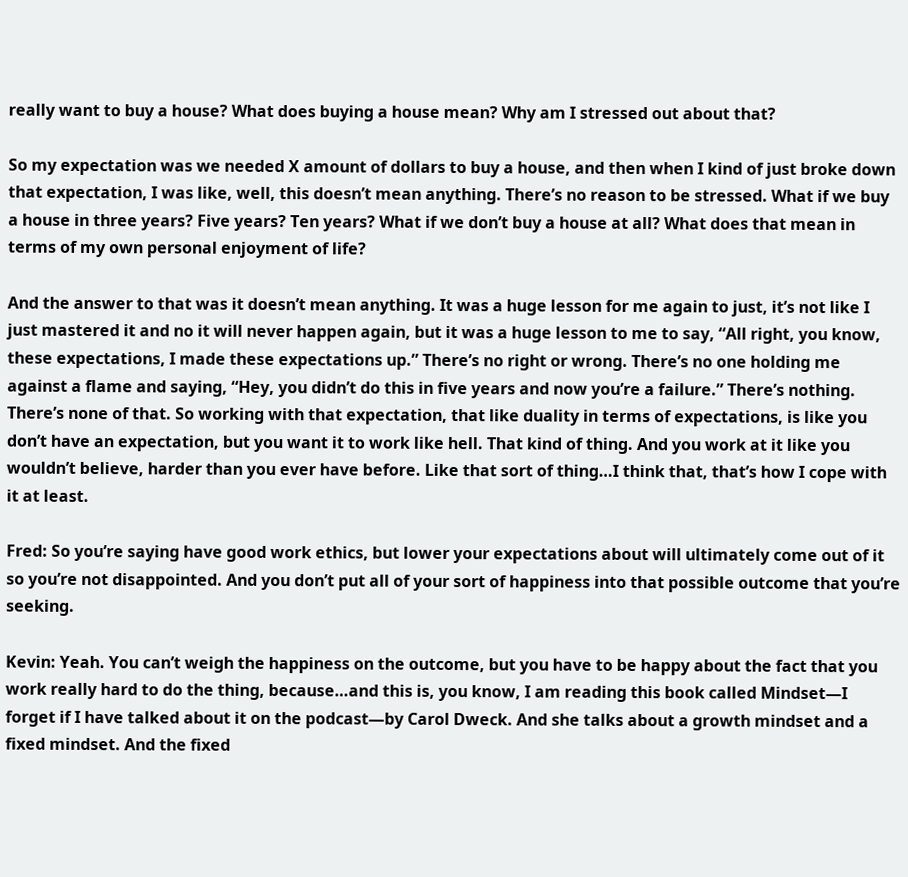really want to buy a house? What does buying a house mean? Why am I stressed out about that?

So my expectation was we needed X amount of dollars to buy a house, and then when I kind of just broke down that expectation, I was like, well, this doesn’t mean anything. There’s no reason to be stressed. What if we buy a house in three years? Five years? Ten years? What if we don’t buy a house at all? What does that mean in terms of my own personal enjoyment of life?

And the answer to that was it doesn’t mean anything. It was a huge lesson for me again to just, it’s not like I just mastered it and no it will never happen again, but it was a huge lesson to me to say, “All right, you know, these expectations, I made these expectations up.” There’s no right or wrong. There’s no one holding me against a flame and saying, “Hey, you didn’t do this in five years and now you’re a failure.” There’s nothing. There’s none of that. So working with that expectation, that like duality in terms of expectations, is like you don’t have an expectation, but you want it to work like hell. That kind of thing. And you work at it like you wouldn’t believe, harder than you ever have before. Like that sort of thing…I think that, that’s how I cope with it at least.

Fred: So you’re saying have good work ethics, but lower your expectations about will ultimately come out of it so you’re not disappointed. And you don’t put all of your sort of happiness into that possible outcome that you’re seeking.

Kevin: Yeah. You can’t weigh the happiness on the outcome, but you have to be happy about the fact that you work really hard to do the thing, because…and this is, you know, I am reading this book called Mindset—I forget if I have talked about it on the podcast—by Carol Dweck. And she talks about a growth mindset and a fixed mindset. And the fixed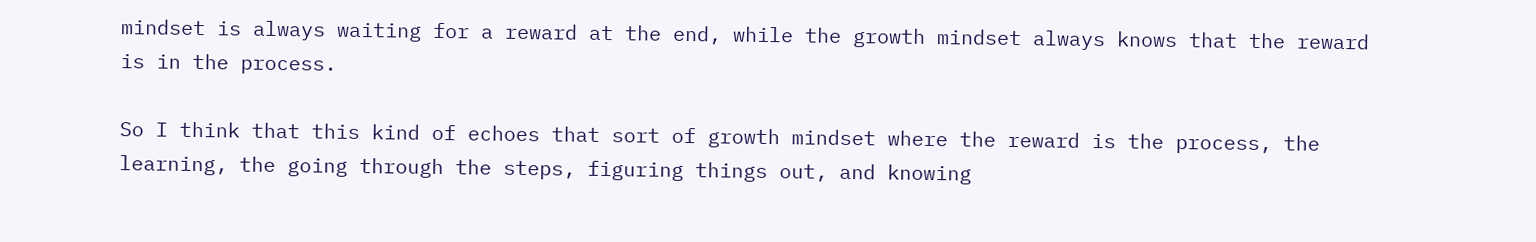mindset is always waiting for a reward at the end, while the growth mindset always knows that the reward is in the process.

So I think that this kind of echoes that sort of growth mindset where the reward is the process, the learning, the going through the steps, figuring things out, and knowing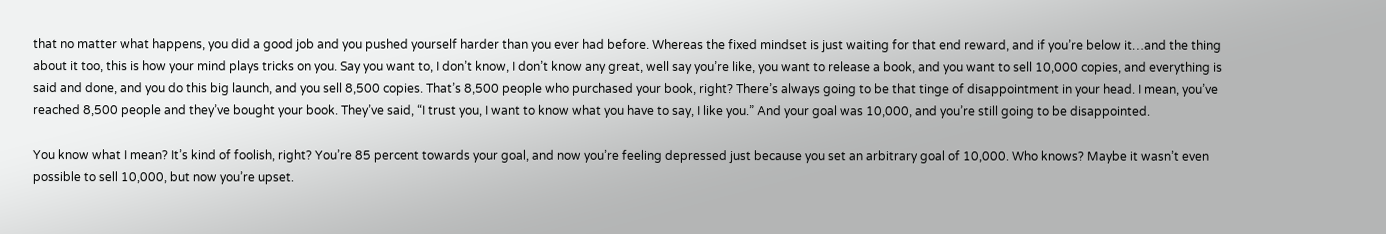that no matter what happens, you did a good job and you pushed yourself harder than you ever had before. Whereas the fixed mindset is just waiting for that end reward, and if you’re below it…and the thing about it too, this is how your mind plays tricks on you. Say you want to, I don’t know, I don’t know any great, well say you’re like, you want to release a book, and you want to sell 10,000 copies, and everything is said and done, and you do this big launch, and you sell 8,500 copies. That’s 8,500 people who purchased your book, right? There’s always going to be that tinge of disappointment in your head. I mean, you’ve reached 8,500 people and they’ve bought your book. They’ve said, “I trust you, I want to know what you have to say, I like you.” And your goal was 10,000, and you’re still going to be disappointed.

You know what I mean? It’s kind of foolish, right? You’re 85 percent towards your goal, and now you’re feeling depressed just because you set an arbitrary goal of 10,000. Who knows? Maybe it wasn’t even possible to sell 10,000, but now you’re upset.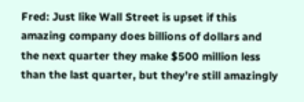Fred: Just like Wall Street is upset if this amazing company does billions of dollars and the next quarter they make $500 million less than the last quarter, but they’re still amazingly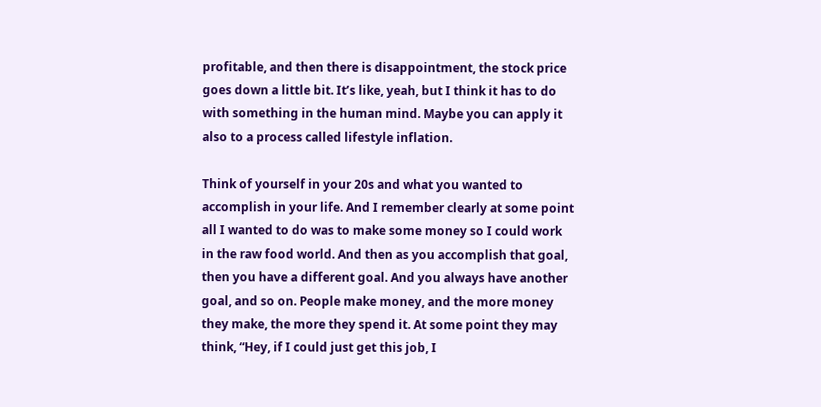profitable, and then there is disappointment, the stock price goes down a little bit. It’s like, yeah, but I think it has to do with something in the human mind. Maybe you can apply it also to a process called lifestyle inflation.

Think of yourself in your 20s and what you wanted to accomplish in your life. And I remember clearly at some point all I wanted to do was to make some money so I could work in the raw food world. And then as you accomplish that goal, then you have a different goal. And you always have another goal, and so on. People make money, and the more money they make, the more they spend it. At some point they may think, “Hey, if I could just get this job, I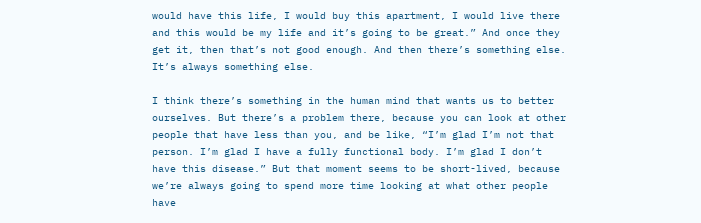would have this life, I would buy this apartment, I would live there and this would be my life and it’s going to be great.” And once they get it, then that’s not good enough. And then there’s something else. It’s always something else.

I think there’s something in the human mind that wants us to better ourselves. But there’s a problem there, because you can look at other people that have less than you, and be like, “I’m glad I’m not that person. I’m glad I have a fully functional body. I’m glad I don’t have this disease.” But that moment seems to be short-lived, because we’re always going to spend more time looking at what other people have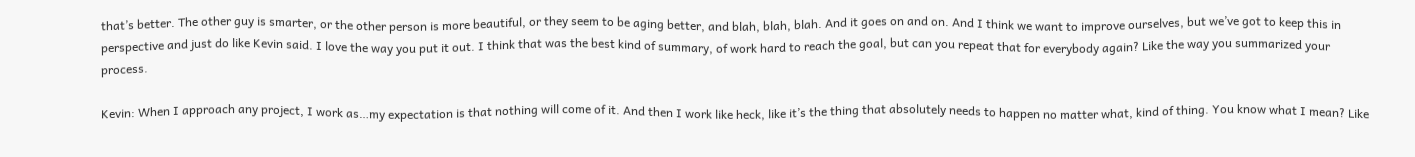that’s better. The other guy is smarter, or the other person is more beautiful, or they seem to be aging better, and blah, blah, blah. And it goes on and on. And I think we want to improve ourselves, but we’ve got to keep this in perspective and just do like Kevin said. I love the way you put it out. I think that was the best kind of summary, of work hard to reach the goal, but can you repeat that for everybody again? Like the way you summarized your process.

Kevin: When I approach any project, I work as…my expectation is that nothing will come of it. And then I work like heck, like it’s the thing that absolutely needs to happen no matter what, kind of thing. You know what I mean? Like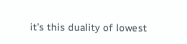it’s this duality of lowest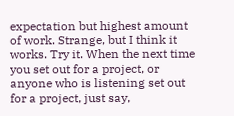expectation but highest amount of work. Strange, but I think it works. Try it. When the next time you set out for a project, or anyone who is listening set out for a project, just say,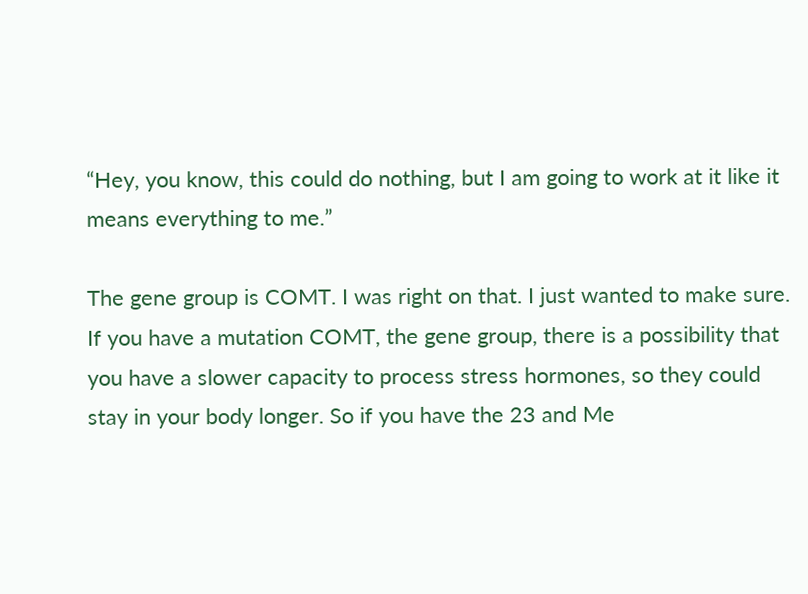“Hey, you know, this could do nothing, but I am going to work at it like it means everything to me.”

The gene group is COMT. I was right on that. I just wanted to make sure. If you have a mutation COMT, the gene group, there is a possibility that you have a slower capacity to process stress hormones, so they could stay in your body longer. So if you have the 23 and Me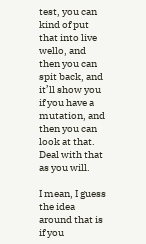test, you can kind of put that into live wello, and then you can spit back, and it’ll show you if you have a mutation, and then you can look at that. Deal with that as you will.

I mean, I guess the idea around that is if you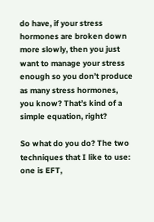do have, if your stress hormones are broken down more slowly, then you just want to manage your stress enough so you don’t produce as many stress hormones, you know? That’s kind of a simple equation, right?

So what do you do? The two techniques that I like to use: one is EFT,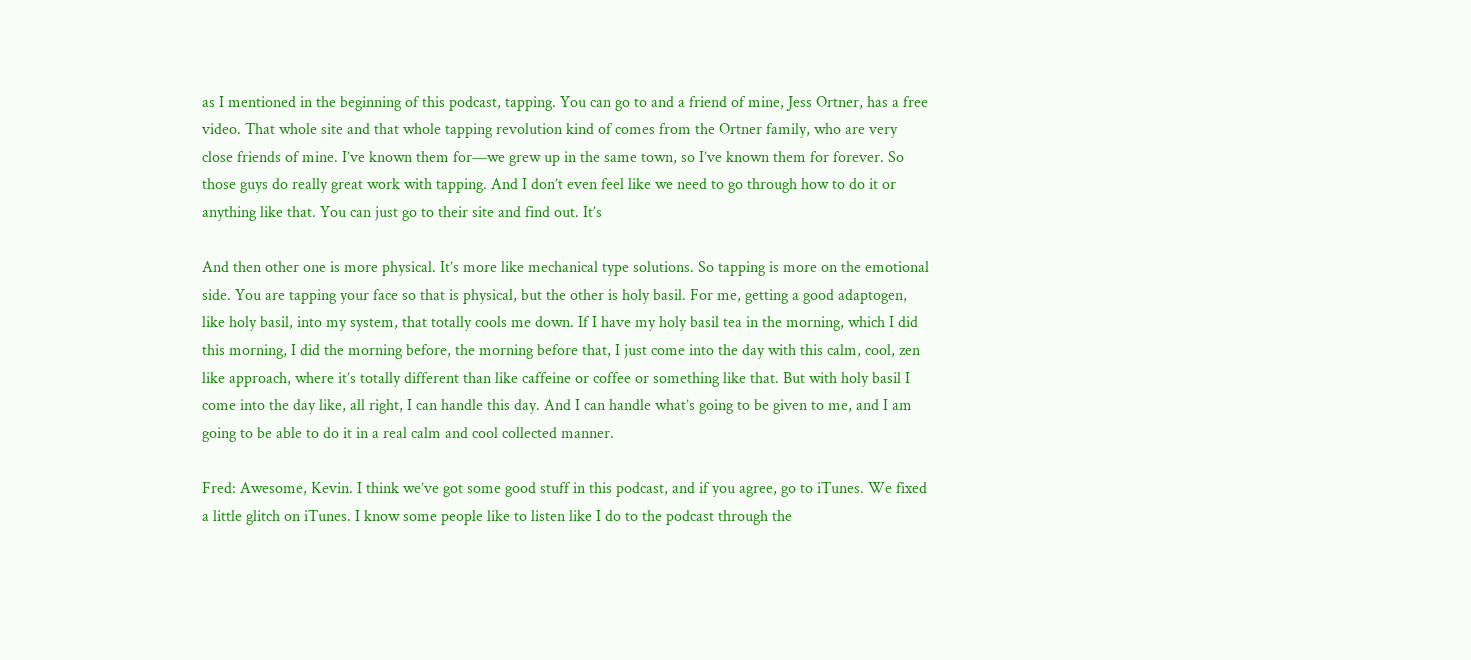as I mentioned in the beginning of this podcast, tapping. You can go to and a friend of mine, Jess Ortner, has a free video. That whole site and that whole tapping revolution kind of comes from the Ortner family, who are very close friends of mine. I’ve known them for—we grew up in the same town, so I’ve known them for forever. So those guys do really great work with tapping. And I don’t even feel like we need to go through how to do it or anything like that. You can just go to their site and find out. It’s

And then other one is more physical. It’s more like mechanical type solutions. So tapping is more on the emotional side. You are tapping your face so that is physical, but the other is holy basil. For me, getting a good adaptogen, like holy basil, into my system, that totally cools me down. If I have my holy basil tea in the morning, which I did this morning, I did the morning before, the morning before that, I just come into the day with this calm, cool, zen like approach, where it’s totally different than like caffeine or coffee or something like that. But with holy basil I come into the day like, all right, I can handle this day. And I can handle what’s going to be given to me, and I am going to be able to do it in a real calm and cool collected manner.

Fred: Awesome, Kevin. I think we’ve got some good stuff in this podcast, and if you agree, go to iTunes. We fixed a little glitch on iTunes. I know some people like to listen like I do to the podcast through the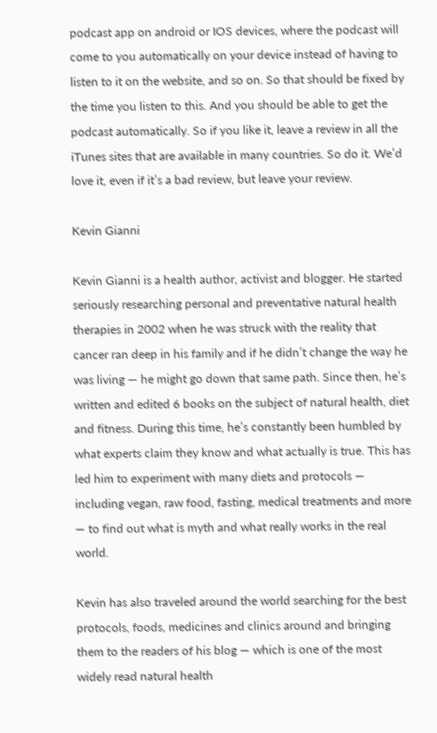podcast app on android or IOS devices, where the podcast will come to you automatically on your device instead of having to listen to it on the website, and so on. So that should be fixed by the time you listen to this. And you should be able to get the podcast automatically. So if you like it, leave a review in all the iTunes sites that are available in many countries. So do it. We’d love it, even if it’s a bad review, but leave your review.

Kevin Gianni

Kevin Gianni is a health author, activist and blogger. He started seriously researching personal and preventative natural health therapies in 2002 when he was struck with the reality that cancer ran deep in his family and if he didn’t change the way he was living — he might go down that same path. Since then, he’s written and edited 6 books on the subject of natural health, diet and fitness. During this time, he’s constantly been humbled by what experts claim they know and what actually is true. This has led him to experiment with many diets and protocols — including vegan, raw food, fasting, medical treatments and more — to find out what is myth and what really works in the real world.

Kevin has also traveled around the world searching for the best protocols, foods, medicines and clinics around and bringing them to the readers of his blog — which is one of the most widely read natural health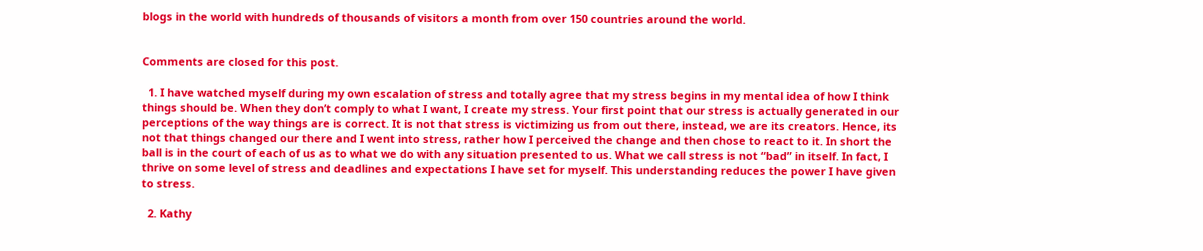blogs in the world with hundreds of thousands of visitors a month from over 150 countries around the world.


Comments are closed for this post.

  1. I have watched myself during my own escalation of stress and totally agree that my stress begins in my mental idea of how I think things should be. When they don’t comply to what I want, I create my stress. Your first point that our stress is actually generated in our perceptions of the way things are is correct. It is not that stress is victimizing us from out there, instead, we are its creators. Hence, its not that things changed our there and I went into stress, rather how I perceived the change and then chose to react to it. In short the ball is in the court of each of us as to what we do with any situation presented to us. What we call stress is not “bad” in itself. In fact, I thrive on some level of stress and deadlines and expectations I have set for myself. This understanding reduces the power I have given to stress.

  2. Kathy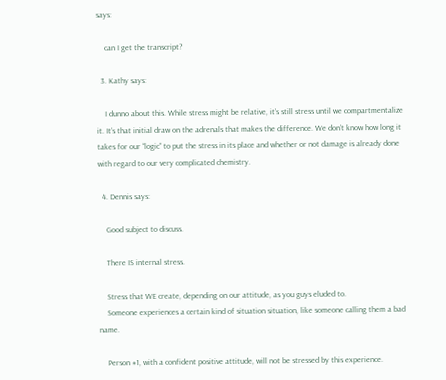says:

    can I get the transcript?

  3. Kathy says:

    I dunno about this. While stress might be relative, it’s still stress until we compartmentalize it. It’s that initial draw on the adrenals that makes the difference. We don’t know how long it takes for our “logic” to put the stress in its place and whether or not damage is already done with regard to our very complicated chemistry.

  4. Dennis says:

    Good subject to discuss.

    There IS internal stress.

    Stress that WE create, depending on our attitude, as you guys eluded to.
    Someone experiences a certain kind of situation situation, like someone calling them a bad name.

    Person #1, with a confident positive attitude, will not be stressed by this experience.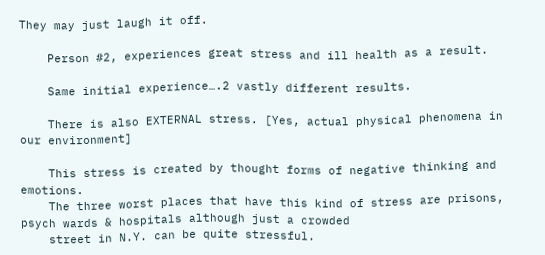They may just laugh it off.

    Person #2, experiences great stress and ill health as a result.

    Same initial experience….2 vastly different results.

    There is also EXTERNAL stress. [Yes, actual physical phenomena in our environment]

    This stress is created by thought forms of negative thinking and emotions.
    The three worst places that have this kind of stress are prisons, psych wards & hospitals although just a crowded
    street in N.Y. can be quite stressful.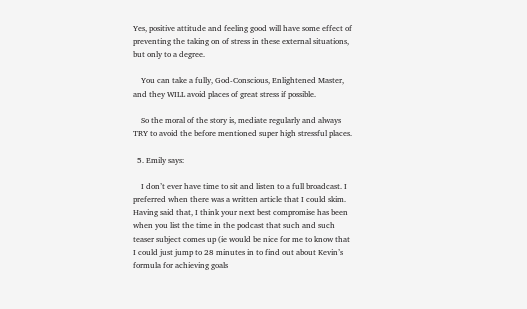Yes, positive attitude and feeling good will have some effect of preventing the taking on of stress in these external situations, but only to a degree.

    You can take a fully, God-Conscious, Enlightened Master, and they WILL avoid places of great stress if possible.

    So the moral of the story is, mediate regularly and always TRY to avoid the before mentioned super high stressful places.

  5. Emily says:

    I don’t ever have time to sit and listen to a full broadcast. I preferred when there was a written article that I could skim. Having said that, I think your next best compromise has been when you list the time in the podcast that such and such teaser subject comes up (ie would be nice for me to know that I could just jump to 28 minutes in to find out about Kevin’s formula for achieving goals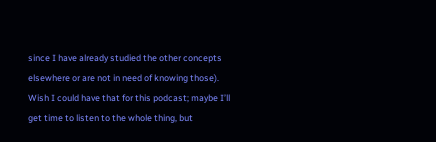since I have already studied the other concepts elsewhere or are not in need of knowing those). Wish I could have that for this podcast; maybe I’ll get time to listen to the whole thing, but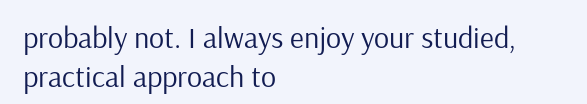probably not. I always enjoy your studied, practical approach to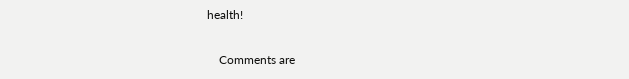health!

    Comments are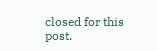closed for this post.